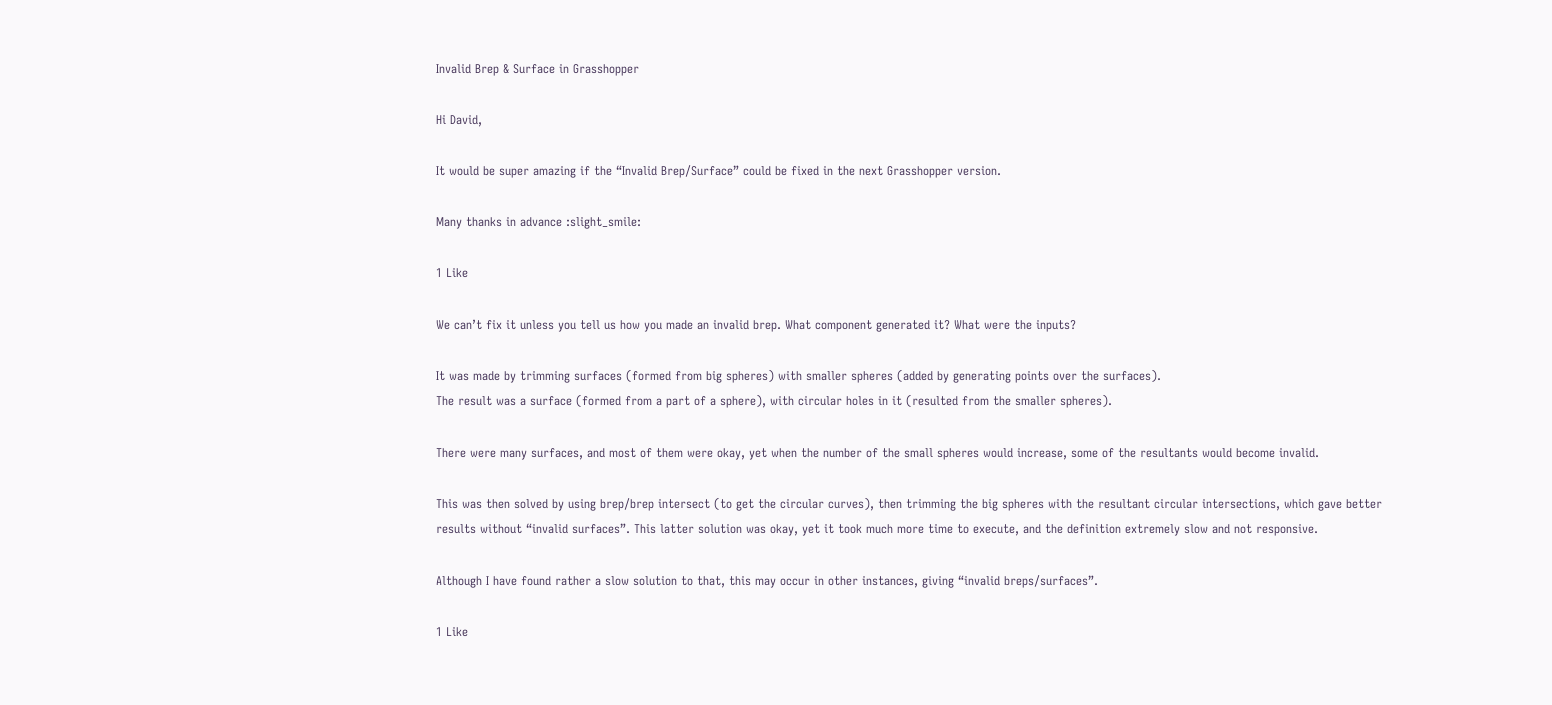Invalid Brep & Surface in Grasshopper

Hi David,

It would be super amazing if the “Invalid Brep/Surface” could be fixed in the next Grasshopper version.

Many thanks in advance :slight_smile:

1 Like

We can’t fix it unless you tell us how you made an invalid brep. What component generated it? What were the inputs?

It was made by trimming surfaces (formed from big spheres) with smaller spheres (added by generating points over the surfaces).
The result was a surface (formed from a part of a sphere), with circular holes in it (resulted from the smaller spheres).

There were many surfaces, and most of them were okay, yet when the number of the small spheres would increase, some of the resultants would become invalid.

This was then solved by using brep/brep intersect (to get the circular curves), then trimming the big spheres with the resultant circular intersections, which gave better results without “invalid surfaces”. This latter solution was okay, yet it took much more time to execute, and the definition extremely slow and not responsive.

Although I have found rather a slow solution to that, this may occur in other instances, giving “invalid breps/surfaces”.

1 Like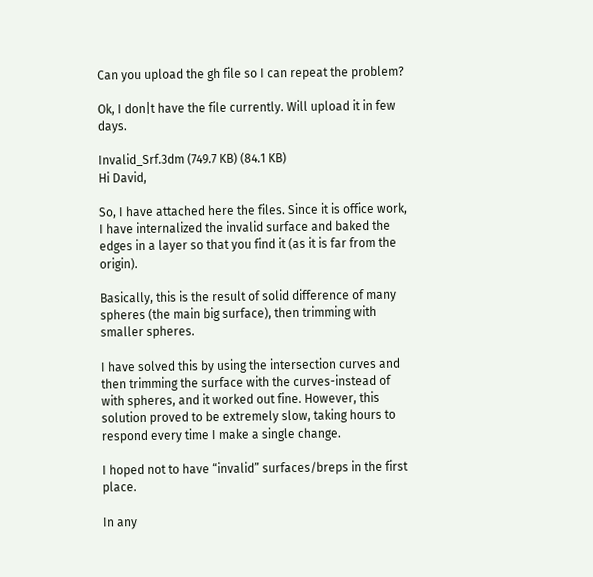Can you upload the gh file so I can repeat the problem?

Ok, I don|t have the file currently. Will upload it in few days.

Invalid_Srf.3dm (749.7 KB) (84.1 KB)
Hi David,

So, I have attached here the files. Since it is office work, I have internalized the invalid surface and baked the edges in a layer so that you find it (as it is far from the origin).

Basically, this is the result of solid difference of many spheres (the main big surface), then trimming with smaller spheres.

I have solved this by using the intersection curves and then trimming the surface with the curves-instead of with spheres, and it worked out fine. However, this solution proved to be extremely slow, taking hours to respond every time I make a single change.

I hoped not to have “invalid” surfaces/breps in the first place.

In any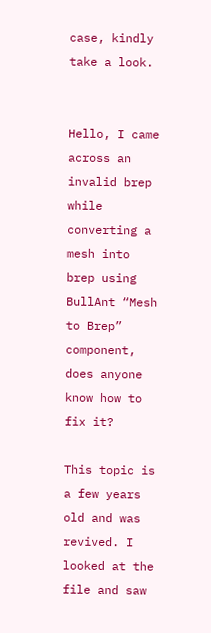case, kindly take a look.


Hello, I came across an invalid brep while converting a mesh into brep using BullAnt “Mesh to Brep” component, does anyone know how to fix it?

This topic is a few years old and was revived. I looked at the file and saw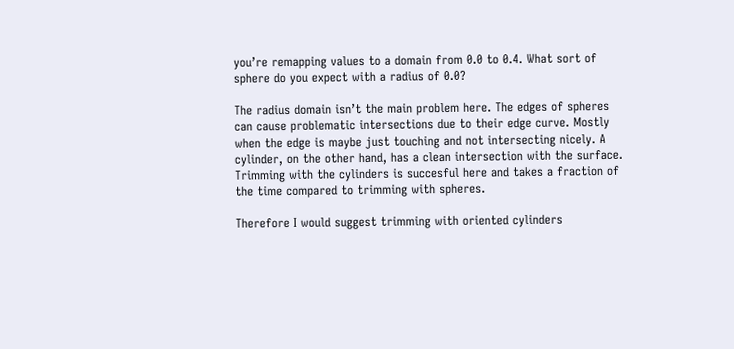you’re remapping values to a domain from 0.0 to 0.4. What sort of sphere do you expect with a radius of 0.0?

The radius domain isn’t the main problem here. The edges of spheres can cause problematic intersections due to their edge curve. Mostly when the edge is maybe just touching and not intersecting nicely. A cylinder, on the other hand, has a clean intersection with the surface. Trimming with the cylinders is succesful here and takes a fraction of the time compared to trimming with spheres.

Therefore I would suggest trimming with oriented cylinders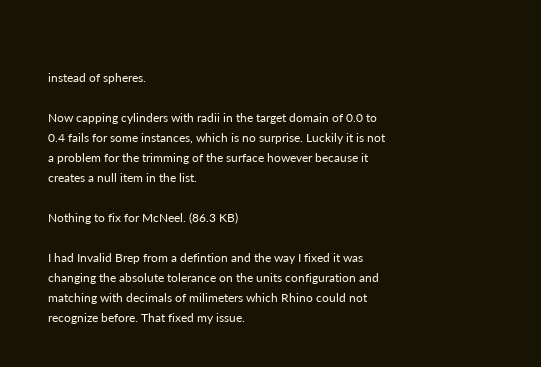instead of spheres.

Now capping cylinders with radii in the target domain of 0.0 to 0.4 fails for some instances, which is no surprise. Luckily it is not a problem for the trimming of the surface however because it creates a null item in the list.

Nothing to fix for McNeel. (86.3 KB)

I had Invalid Brep from a defintion and the way I fixed it was changing the absolute tolerance on the units configuration and matching with decimals of milimeters which Rhino could not recognize before. That fixed my issue.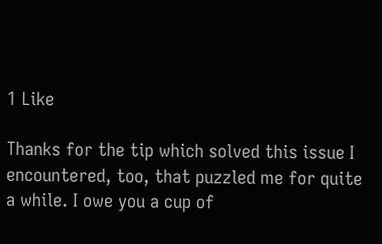1 Like

Thanks for the tip which solved this issue I encountered, too, that puzzled me for quite a while. I owe you a cup of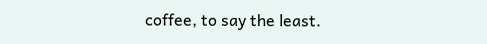coffee, to say the least.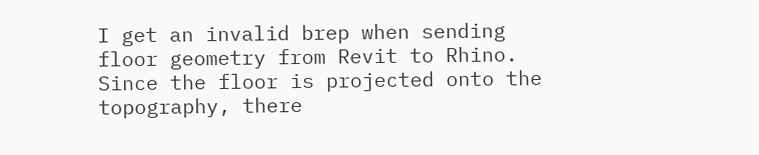I get an invalid brep when sending floor geometry from Revit to Rhino. Since the floor is projected onto the topography, there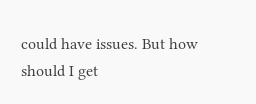could have issues. But how should I get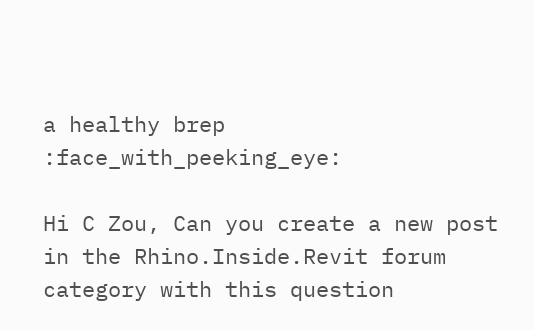a healthy brep :face_with_peeking_eye:

Hi C Zou, Can you create a new post in the Rhino.Inside.Revit forum category with this question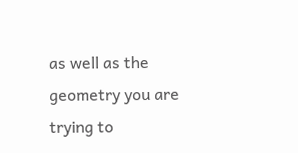as well as the geometry you are trying to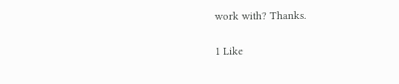work with? Thanks.

1 Like